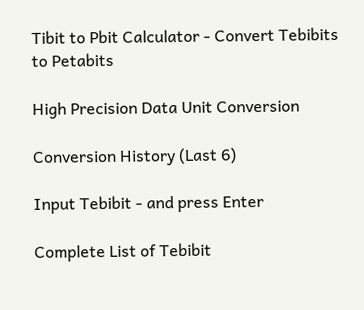Tibit to Pbit Calculator - Convert Tebibits to Petabits

High Precision Data Unit Conversion

Conversion History (Last 6)

Input Tebibit - and press Enter

Complete List of Tebibit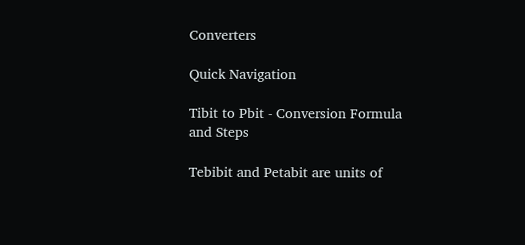Converters

Quick Navigation

Tibit to Pbit - Conversion Formula and Steps

Tebibit and Petabit are units of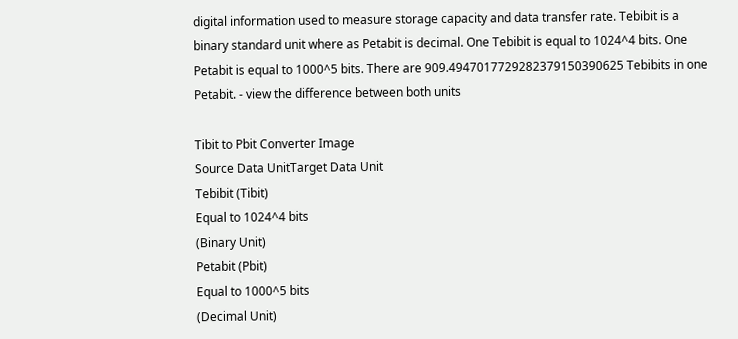digital information used to measure storage capacity and data transfer rate. Tebibit is a binary standard unit where as Petabit is decimal. One Tebibit is equal to 1024^4 bits. One Petabit is equal to 1000^5 bits. There are 909.4947017729282379150390625 Tebibits in one Petabit. - view the difference between both units

Tibit to Pbit Converter Image
Source Data UnitTarget Data Unit
Tebibit (Tibit)
Equal to 1024^4 bits
(Binary Unit)
Petabit (Pbit)
Equal to 1000^5 bits
(Decimal Unit)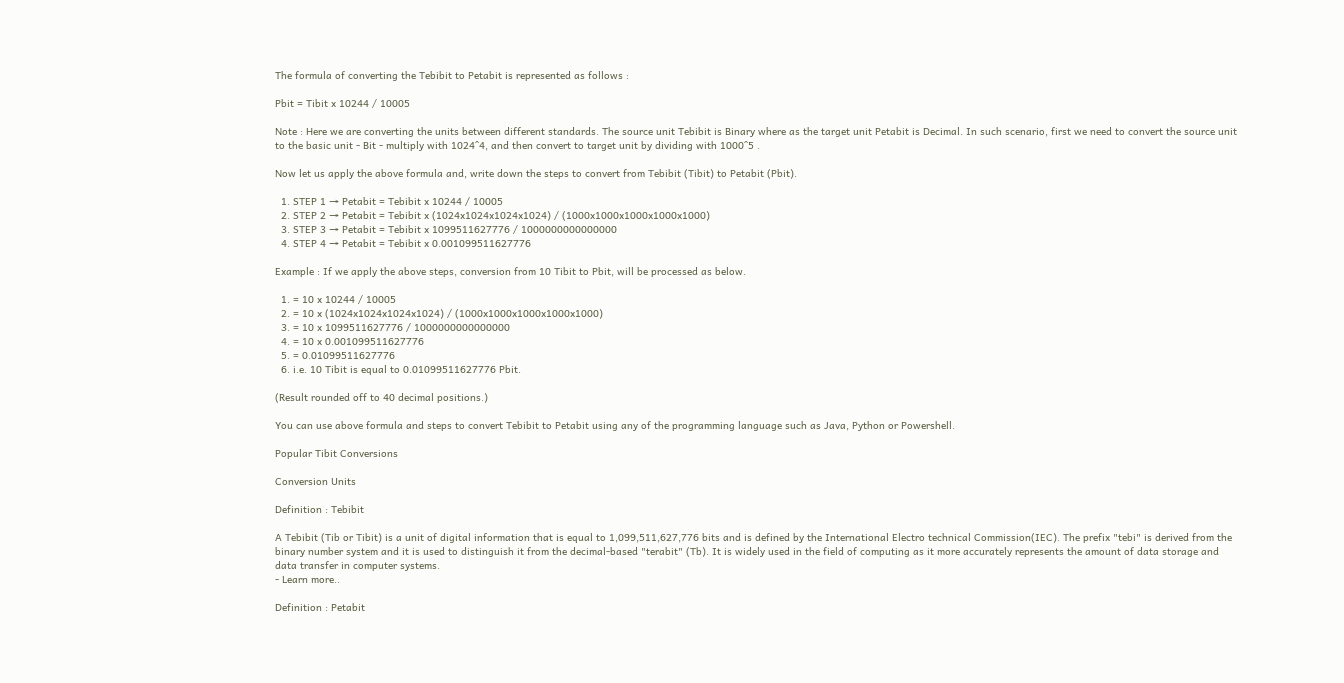The formula of converting the Tebibit to Petabit is represented as follows :

Pbit = Tibit x 10244 / 10005

Note : Here we are converting the units between different standards. The source unit Tebibit is Binary where as the target unit Petabit is Decimal. In such scenario, first we need to convert the source unit to the basic unit - Bit - multiply with 1024^4, and then convert to target unit by dividing with 1000^5 .

Now let us apply the above formula and, write down the steps to convert from Tebibit (Tibit) to Petabit (Pbit).

  1. STEP 1 → Petabit = Tebibit x 10244 / 10005
  2. STEP 2 → Petabit = Tebibit x (1024x1024x1024x1024) / (1000x1000x1000x1000x1000)
  3. STEP 3 → Petabit = Tebibit x 1099511627776 / 1000000000000000
  4. STEP 4 → Petabit = Tebibit x 0.001099511627776

Example : If we apply the above steps, conversion from 10 Tibit to Pbit, will be processed as below.

  1. = 10 x 10244 / 10005
  2. = 10 x (1024x1024x1024x1024) / (1000x1000x1000x1000x1000)
  3. = 10 x 1099511627776 / 1000000000000000
  4. = 10 x 0.001099511627776
  5. = 0.01099511627776
  6. i.e. 10 Tibit is equal to 0.01099511627776 Pbit.

(Result rounded off to 40 decimal positions.)

You can use above formula and steps to convert Tebibit to Petabit using any of the programming language such as Java, Python or Powershell.

Popular Tibit Conversions

Conversion Units

Definition : Tebibit

A Tebibit (Tib or Tibit) is a unit of digital information that is equal to 1,099,511,627,776 bits and is defined by the International Electro technical Commission(IEC). The prefix "tebi" is derived from the binary number system and it is used to distinguish it from the decimal-based "terabit" (Tb). It is widely used in the field of computing as it more accurately represents the amount of data storage and data transfer in computer systems.
- Learn more..

Definition : Petabit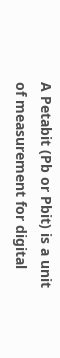A Petabit (Pb or Pbit) is a unit of measurement for digital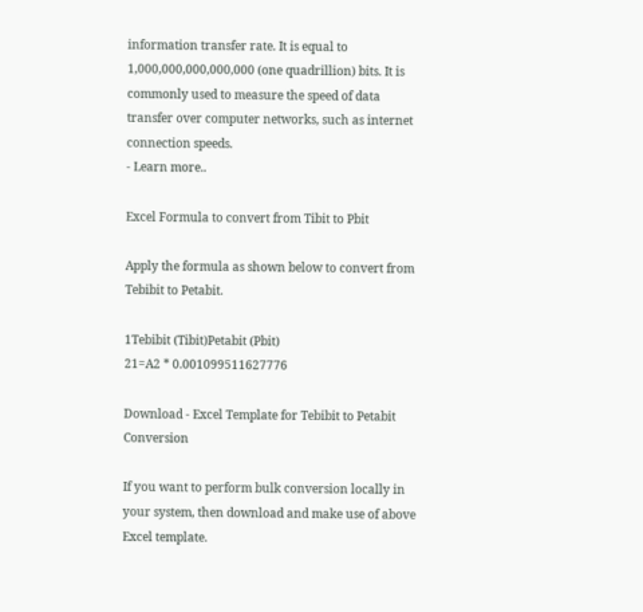information transfer rate. It is equal to 1,000,000,000,000,000 (one quadrillion) bits. It is commonly used to measure the speed of data transfer over computer networks, such as internet connection speeds.
- Learn more..

Excel Formula to convert from Tibit to Pbit

Apply the formula as shown below to convert from Tebibit to Petabit.

1Tebibit (Tibit)Petabit (Pbit)
21=A2 * 0.001099511627776

Download - Excel Template for Tebibit to Petabit Conversion

If you want to perform bulk conversion locally in your system, then download and make use of above Excel template.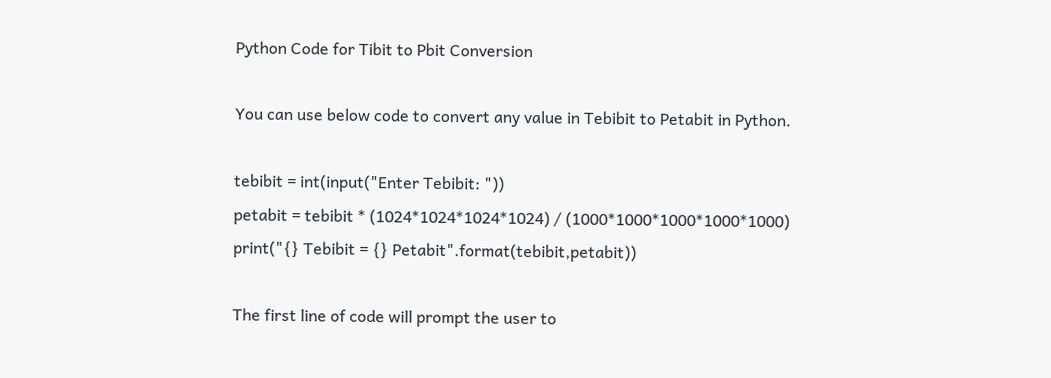Python Code for Tibit to Pbit Conversion

You can use below code to convert any value in Tebibit to Petabit in Python.

tebibit = int(input("Enter Tebibit: "))
petabit = tebibit * (1024*1024*1024*1024) / (1000*1000*1000*1000*1000)
print("{} Tebibit = {} Petabit".format(tebibit,petabit))

The first line of code will prompt the user to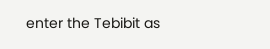enter the Tebibit as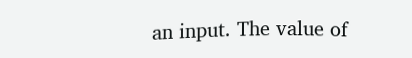an input. The value of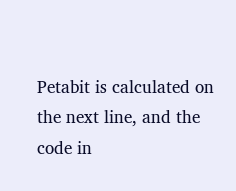Petabit is calculated on the next line, and the code in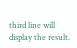third line will display the result.